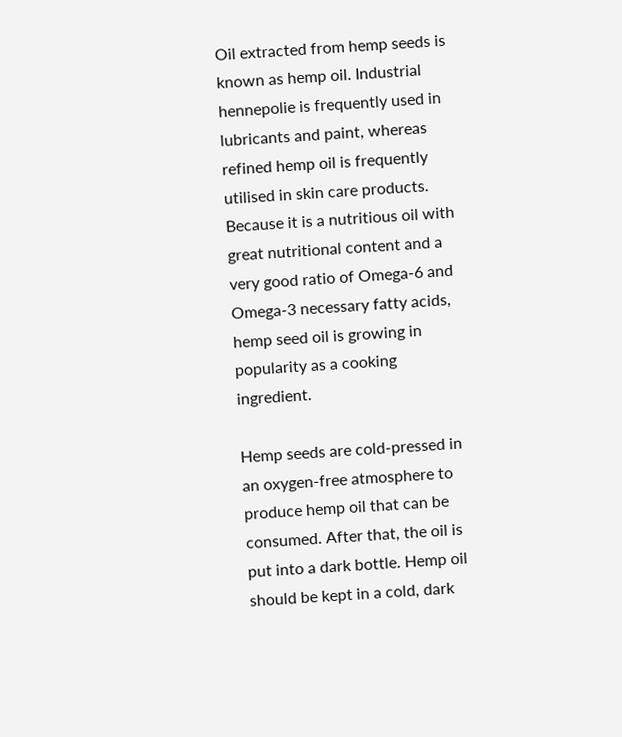Oil extracted from hemp seeds is known as hemp oil. Industrial hennepolie is frequently used in lubricants and paint, whereas refined hemp oil is frequently utilised in skin care products. Because it is a nutritious oil with great nutritional content and a very good ratio of Omega-6 and Omega-3 necessary fatty acids, hemp seed oil is growing in popularity as a cooking ingredient.

Hemp seeds are cold-pressed in an oxygen-free atmosphere to produce hemp oil that can be consumed. After that, the oil is put into a dark bottle. Hemp oil should be kept in a cold, dark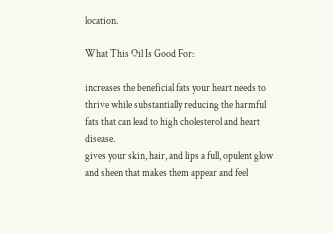location.

What This Oil Is Good For:

increases the beneficial fats your heart needs to thrive while substantially reducing the harmful fats that can lead to high cholesterol and heart disease.
gives your skin, hair, and lips a full, opulent glow and sheen that makes them appear and feel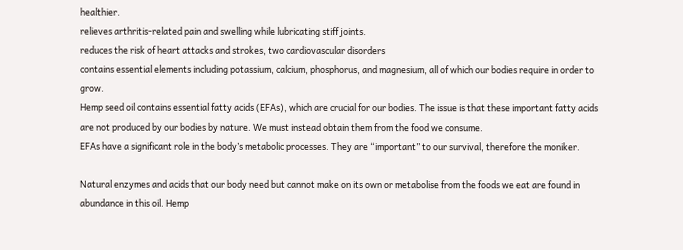healthier.
relieves arthritis-related pain and swelling while lubricating stiff joints.
reduces the risk of heart attacks and strokes, two cardiovascular disorders
contains essential elements including potassium, calcium, phosphorus, and magnesium, all of which our bodies require in order to grow.
Hemp seed oil contains essential fatty acids (EFAs), which are crucial for our bodies. The issue is that these important fatty acids are not produced by our bodies by nature. We must instead obtain them from the food we consume.
EFAs have a significant role in the body’s metabolic processes. They are “important” to our survival, therefore the moniker.

Natural enzymes and acids that our body need but cannot make on its own or metabolise from the foods we eat are found in abundance in this oil. Hemp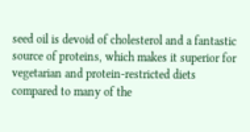seed oil is devoid of cholesterol and a fantastic source of proteins, which makes it superior for vegetarian and protein-restricted diets compared to many of the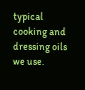typical cooking and dressing oils we use.